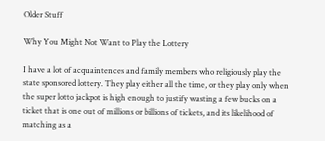Older Stuff

Why You Might Not Want to Play the Lottery

I have a lot of acquaintences and family members who religiously play the state sponsored lottery. They play either all the time, or they play only when the super lotto jackpot is high enough to justify wasting a few bucks on a ticket that is one out of millions or billions of tickets, and its likelihood of matching as a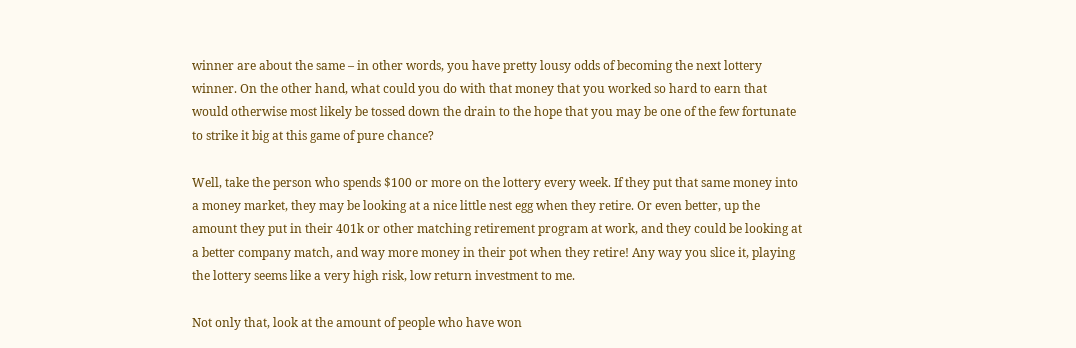winner are about the same – in other words, you have pretty lousy odds of becoming the next lottery winner. On the other hand, what could you do with that money that you worked so hard to earn that would otherwise most likely be tossed down the drain to the hope that you may be one of the few fortunate to strike it big at this game of pure chance?

Well, take the person who spends $100 or more on the lottery every week. If they put that same money into a money market, they may be looking at a nice little nest egg when they retire. Or even better, up the amount they put in their 401k or other matching retirement program at work, and they could be looking at a better company match, and way more money in their pot when they retire! Any way you slice it, playing the lottery seems like a very high risk, low return investment to me.

Not only that, look at the amount of people who have won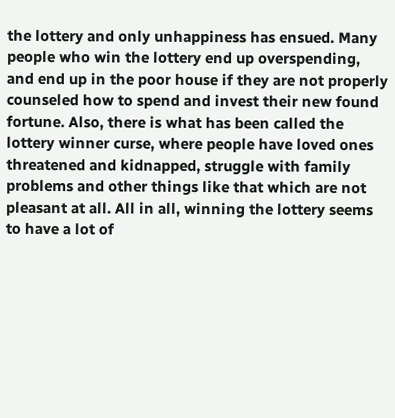the lottery and only unhappiness has ensued. Many people who win the lottery end up overspending, and end up in the poor house if they are not properly counseled how to spend and invest their new found fortune. Also, there is what has been called the lottery winner curse, where people have loved ones threatened and kidnapped, struggle with family problems and other things like that which are not pleasant at all. All in all, winning the lottery seems to have a lot of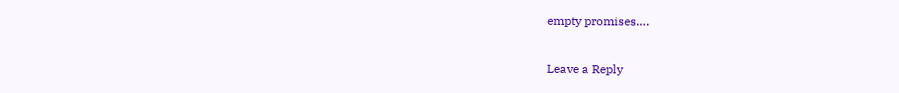empty promises….

Leave a Reply